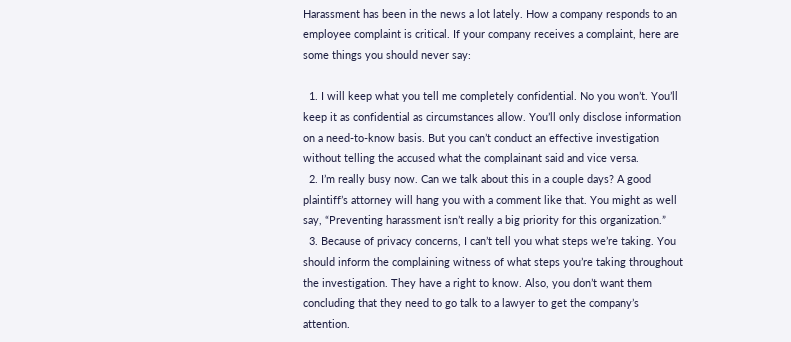Harassment has been in the news a lot lately. How a company responds to an employee complaint is critical. If your company receives a complaint, here are some things you should never say:

  1. I will keep what you tell me completely confidential. No you won’t. You’ll keep it as confidential as circumstances allow. You’ll only disclose information on a need-to-know basis. But you can’t conduct an effective investigation without telling the accused what the complainant said and vice versa.
  2. I’m really busy now. Can we talk about this in a couple days? A good plaintiff’s attorney will hang you with a comment like that. You might as well say, “Preventing harassment isn’t really a big priority for this organization.”
  3. Because of privacy concerns, I can’t tell you what steps we’re taking. You should inform the complaining witness of what steps you’re taking throughout the investigation. They have a right to know. Also, you don’t want them concluding that they need to go talk to a lawyer to get the company’s attention.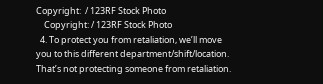Copyright:  / 123RF Stock Photo
    Copyright: / 123RF Stock Photo
  4. To protect you from retaliation, we’ll move you to this different department/shift/location. That’s not protecting someone from retaliation.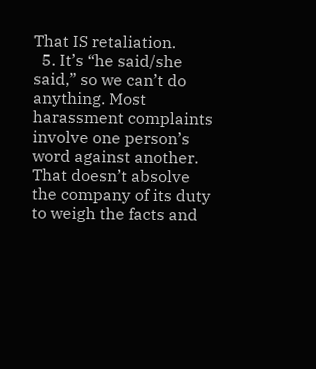That IS retaliation.
  5. It’s “he said/she said,” so we can’t do anything. Most harassment complaints involve one person’s word against another. That doesn’t absolve the company of its duty to weigh the facts and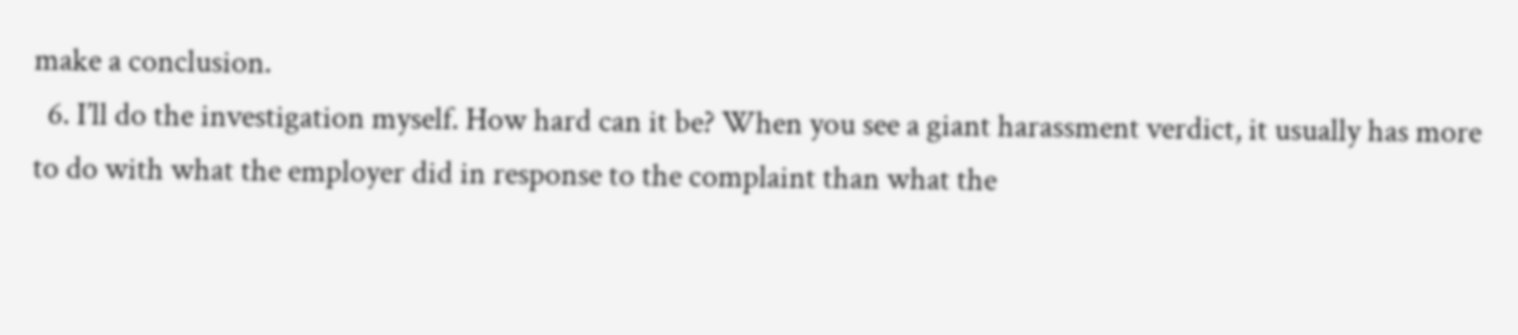make a conclusion.
  6. I’ll do the investigation myself. How hard can it be? When you see a giant harassment verdict, it usually has more to do with what the employer did in response to the complaint than what the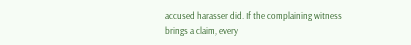accused harasser did. If the complaining witness brings a claim, every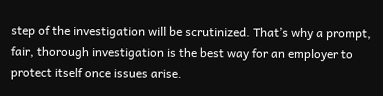step of the investigation will be scrutinized. That’s why a prompt, fair, thorough investigation is the best way for an employer to protect itself once issues arise.